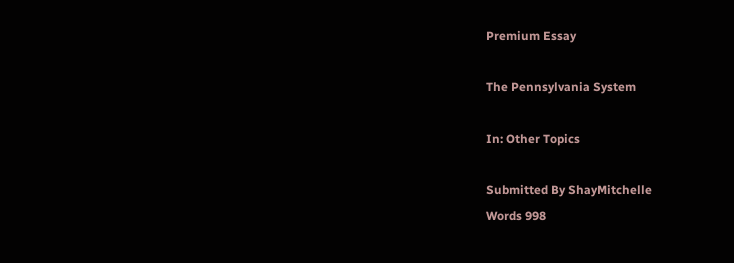Premium Essay

The Pennsylvania System

In: Other Topics

Submitted By ShayMitchelle
Words 998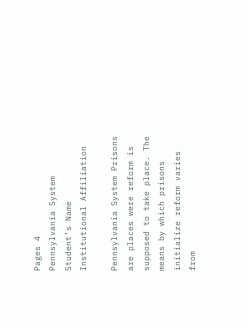Pages 4
Pennsylvania System
Student’s Name
Institutional Affiliation

Pennsylvania System Prisons are places were reform is supposed to take place. The means by which prisons initialize reform varies from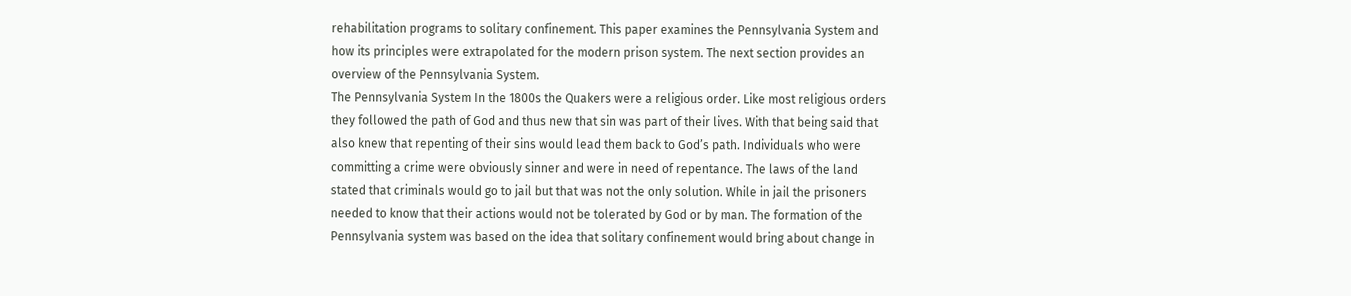rehabilitation programs to solitary confinement. This paper examines the Pennsylvania System and how its principles were extrapolated for the modern prison system. The next section provides an overview of the Pennsylvania System.
The Pennsylvania System In the 1800s the Quakers were a religious order. Like most religious orders they followed the path of God and thus new that sin was part of their lives. With that being said that also knew that repenting of their sins would lead them back to God’s path. Individuals who were committing a crime were obviously sinner and were in need of repentance. The laws of the land stated that criminals would go to jail but that was not the only solution. While in jail the prisoners needed to know that their actions would not be tolerated by God or by man. The formation of the Pennsylvania system was based on the idea that solitary confinement would bring about change in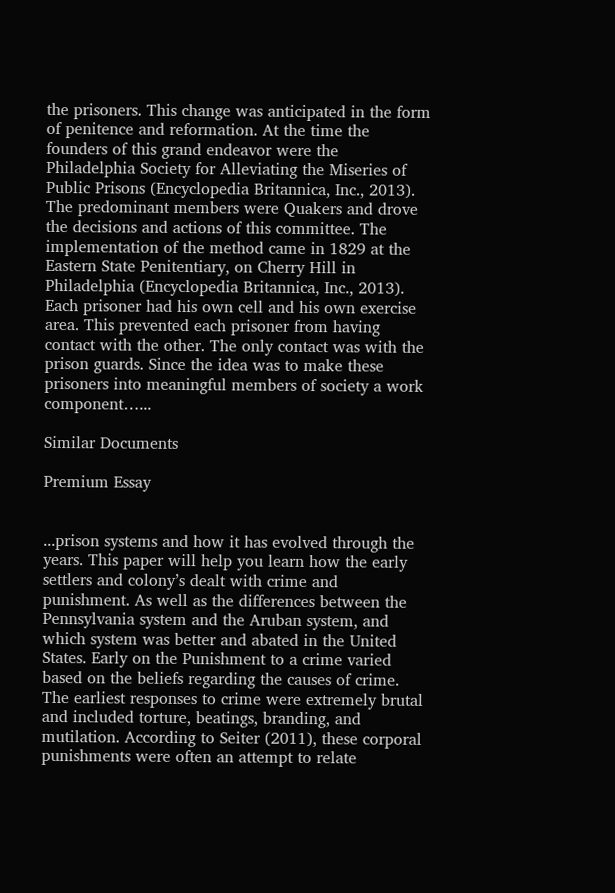the prisoners. This change was anticipated in the form of penitence and reformation. At the time the founders of this grand endeavor were the Philadelphia Society for Alleviating the Miseries of Public Prisons (Encyclopedia Britannica, Inc., 2013). The predominant members were Quakers and drove the decisions and actions of this committee. The implementation of the method came in 1829 at the Eastern State Penitentiary, on Cherry Hill in Philadelphia (Encyclopedia Britannica, Inc., 2013). Each prisoner had his own cell and his own exercise area. This prevented each prisoner from having contact with the other. The only contact was with the prison guards. Since the idea was to make these prisoners into meaningful members of society a work component…...

Similar Documents

Premium Essay


...prison systems and how it has evolved through the years. This paper will help you learn how the early settlers and colony’s dealt with crime and punishment. As well as the differences between the Pennsylvania system and the Aruban system, and which system was better and abated in the United States. Early on the Punishment to a crime varied based on the beliefs regarding the causes of crime. The earliest responses to crime were extremely brutal and included torture, beatings, branding, and mutilation. According to Seiter (2011), these corporal punishments were often an attempt to relate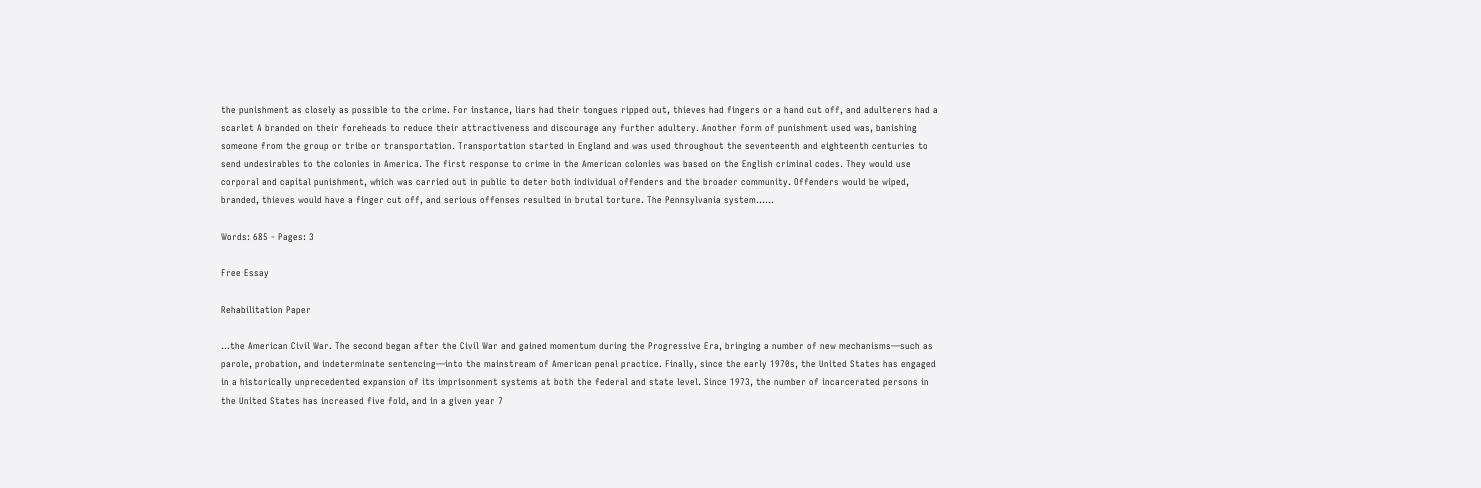the punishment as closely as possible to the crime. For instance, liars had their tongues ripped out, thieves had fingers or a hand cut off, and adulterers had a scarlet A branded on their foreheads to reduce their attractiveness and discourage any further adultery. Another form of punishment used was, banishing someone from the group or tribe or transportation. Transportation started in England and was used throughout the seventeenth and eighteenth centuries to send undesirables to the colonies in America. The first response to crime in the American colonies was based on the English criminal codes. They would use corporal and capital punishment, which was carried out in public to deter both individual offenders and the broader community. Offenders would be wiped, branded, thieves would have a finger cut off, and serious offenses resulted in brutal torture. The Pennsylvania system......

Words: 685 - Pages: 3

Free Essay

Rehabilitation Paper

...the American Civil War. The second began after the Civil War and gained momentum during the Progressive Era, bringing a number of new mechanisms—such as parole, probation, and indeterminate sentencing—into the mainstream of American penal practice. Finally, since the early 1970s, the United States has engaged in a historically unprecedented expansion of its imprisonment systems at both the federal and state level. Since 1973, the number of incarcerated persons in the United States has increased five fold, and in a given year 7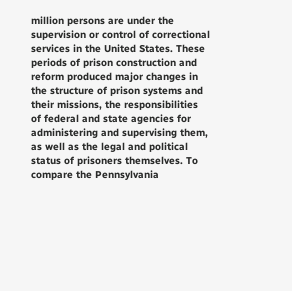million persons are under the supervision or control of correctional services in the United States. These periods of prison construction and reform produced major changes in the structure of prison systems and their missions, the responsibilities of federal and state agencies for administering and supervising them, as well as the legal and political status of prisoners themselves. To compare the Pennsylvania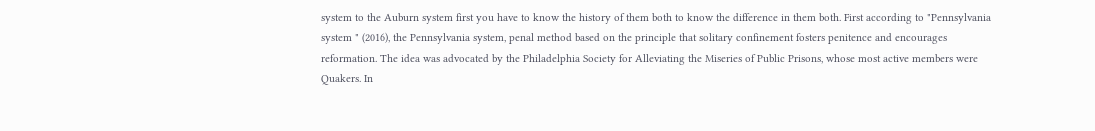system to the Auburn system first you have to know the history of them both to know the difference in them both. First according to "Pennsylvania system " (2016), the Pennsylvania system, penal method based on the principle that solitary confinement fosters penitence and encourages reformation. The idea was advocated by the Philadelphia Society for Alleviating the Miseries of Public Prisons, whose most active members were Quakers. In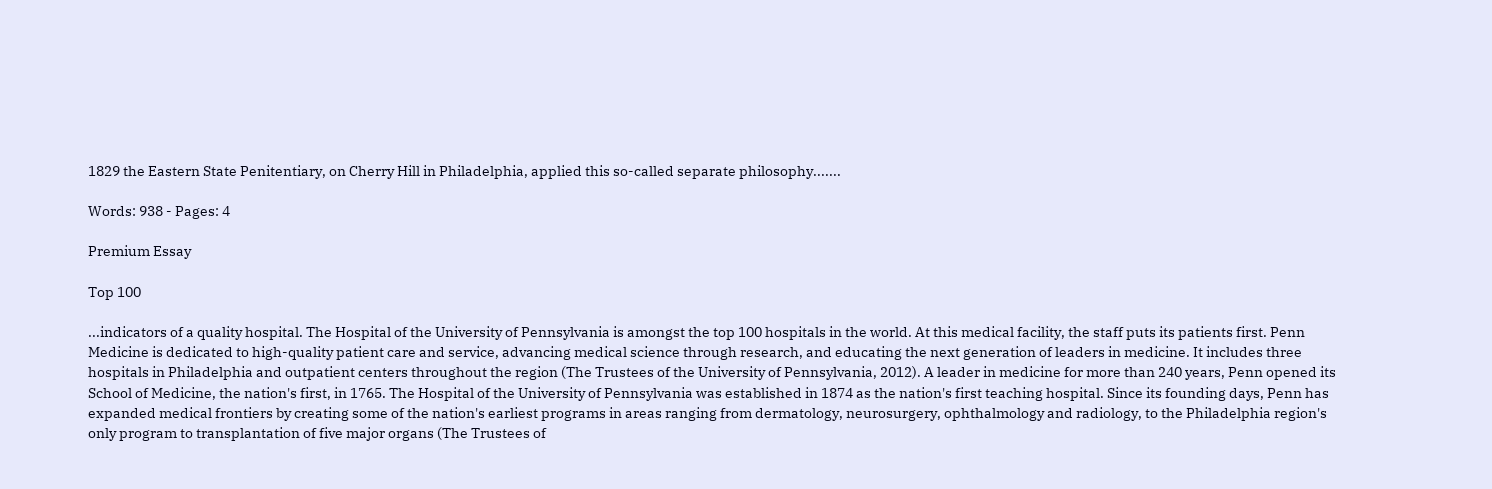1829 the Eastern State Penitentiary, on Cherry Hill in Philadelphia, applied this so-called separate philosophy.......

Words: 938 - Pages: 4

Premium Essay

Top 100

...indicators of a quality hospital. The Hospital of the University of Pennsylvania is amongst the top 100 hospitals in the world. At this medical facility, the staff puts its patients first. Penn Medicine is dedicated to high-quality patient care and service, advancing medical science through research, and educating the next generation of leaders in medicine. It includes three hospitals in Philadelphia and outpatient centers throughout the region (The Trustees of the University of Pennsylvania, 2012). A leader in medicine for more than 240 years, Penn opened its School of Medicine, the nation's first, in 1765. The Hospital of the University of Pennsylvania was established in 1874 as the nation's first teaching hospital. Since its founding days, Penn has expanded medical frontiers by creating some of the nation's earliest programs in areas ranging from dermatology, neurosurgery, ophthalmology and radiology, to the Philadelphia region's only program to transplantation of five major organs (The Trustees of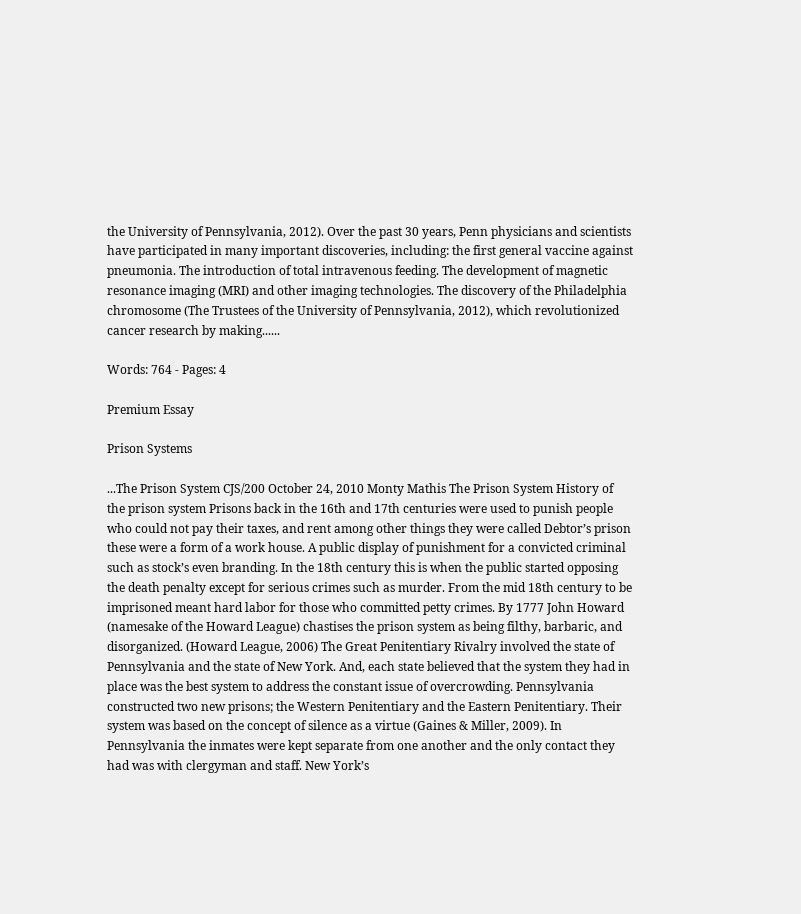the University of Pennsylvania, 2012). Over the past 30 years, Penn physicians and scientists have participated in many important discoveries, including: the first general vaccine against pneumonia. The introduction of total intravenous feeding. The development of magnetic resonance imaging (MRI) and other imaging technologies. The discovery of the Philadelphia chromosome (The Trustees of the University of Pennsylvania, 2012), which revolutionized cancer research by making......

Words: 764 - Pages: 4

Premium Essay

Prison Systems

...The Prison System CJS/200 October 24, 2010 Monty Mathis The Prison System History of the prison system Prisons back in the 16th and 17th centuries were used to punish people who could not pay their taxes, and rent among other things they were called Debtor’s prison these were a form of a work house. A public display of punishment for a convicted criminal such as stock’s even branding. In the 18th century this is when the public started opposing the death penalty except for serious crimes such as murder. From the mid 18th century to be imprisoned meant hard labor for those who committed petty crimes. By 1777 John Howard (namesake of the Howard League) chastises the prison system as being filthy, barbaric, and disorganized. (Howard League, 2006) The Great Penitentiary Rivalry involved the state of Pennsylvania and the state of New York. And, each state believed that the system they had in place was the best system to address the constant issue of overcrowding. Pennsylvania constructed two new prisons; the Western Penitentiary and the Eastern Penitentiary. Their system was based on the concept of silence as a virtue (Gaines & Miller, 2009). In Pennsylvania the inmates were kept separate from one another and the only contact they had was with clergyman and staff. New York’s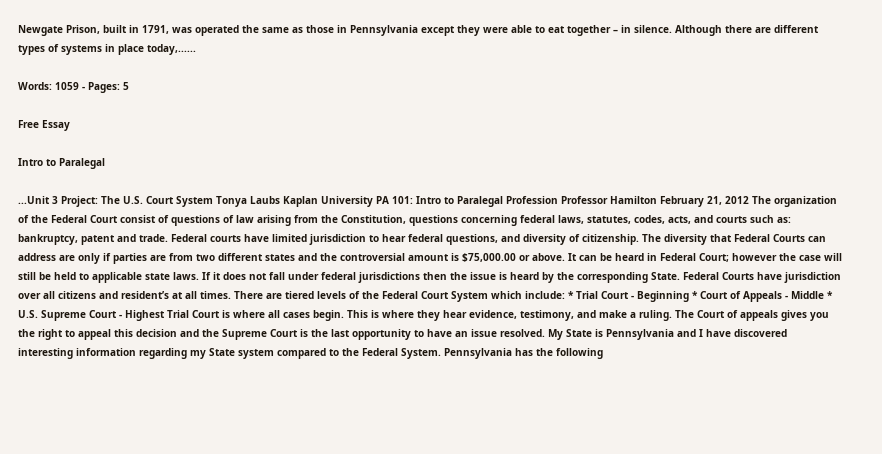Newgate Prison, built in 1791, was operated the same as those in Pennsylvania except they were able to eat together – in silence. Although there are different types of systems in place today,......

Words: 1059 - Pages: 5

Free Essay

Intro to Paralegal

...Unit 3 Project: The U.S. Court System Tonya Laubs Kaplan University PA 101: Intro to Paralegal Profession Professor Hamilton February 21, 2012 The organization of the Federal Court consist of questions of law arising from the Constitution, questions concerning federal laws, statutes, codes, acts, and courts such as: bankruptcy, patent and trade. Federal courts have limited jurisdiction to hear federal questions, and diversity of citizenship. The diversity that Federal Courts can address are only if parties are from two different states and the controversial amount is $75,000.00 or above. It can be heard in Federal Court; however the case will still be held to applicable state laws. If it does not fall under federal jurisdictions then the issue is heard by the corresponding State. Federal Courts have jurisdiction over all citizens and resident’s at all times. There are tiered levels of the Federal Court System which include: * Trial Court - Beginning * Court of Appeals - Middle * U.S. Supreme Court - Highest Trial Court is where all cases begin. This is where they hear evidence, testimony, and make a ruling. The Court of appeals gives you the right to appeal this decision and the Supreme Court is the last opportunity to have an issue resolved. My State is Pennsylvania and I have discovered interesting information regarding my State system compared to the Federal System. Pennsylvania has the following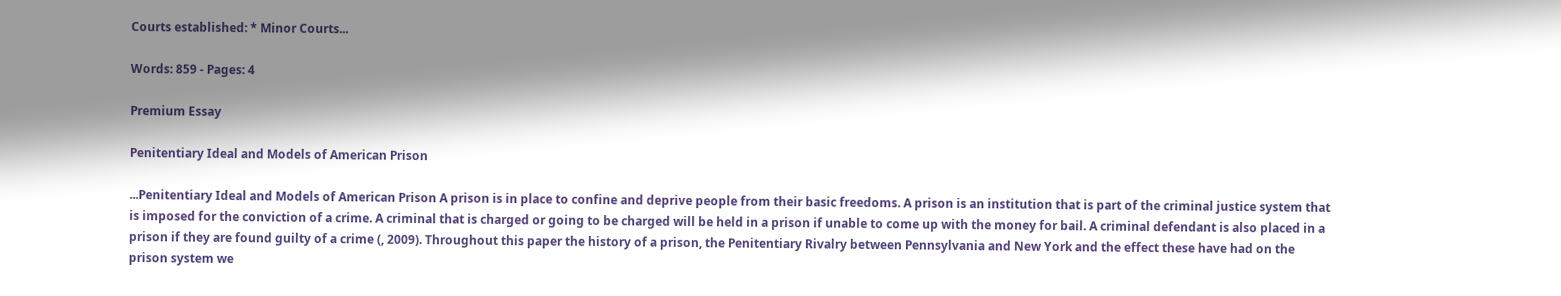Courts established: * Minor Courts...

Words: 859 - Pages: 4

Premium Essay

Penitentiary Ideal and Models of American Prison

...Penitentiary Ideal and Models of American Prison A prison is in place to confine and deprive people from their basic freedoms. A prison is an institution that is part of the criminal justice system that is imposed for the conviction of a crime. A criminal that is charged or going to be charged will be held in a prison if unable to come up with the money for bail. A criminal defendant is also placed in a prison if they are found guilty of a crime (, 2009). Throughout this paper the history of a prison, the Penitentiary Rivalry between Pennsylvania and New York and the effect these have had on the prison system we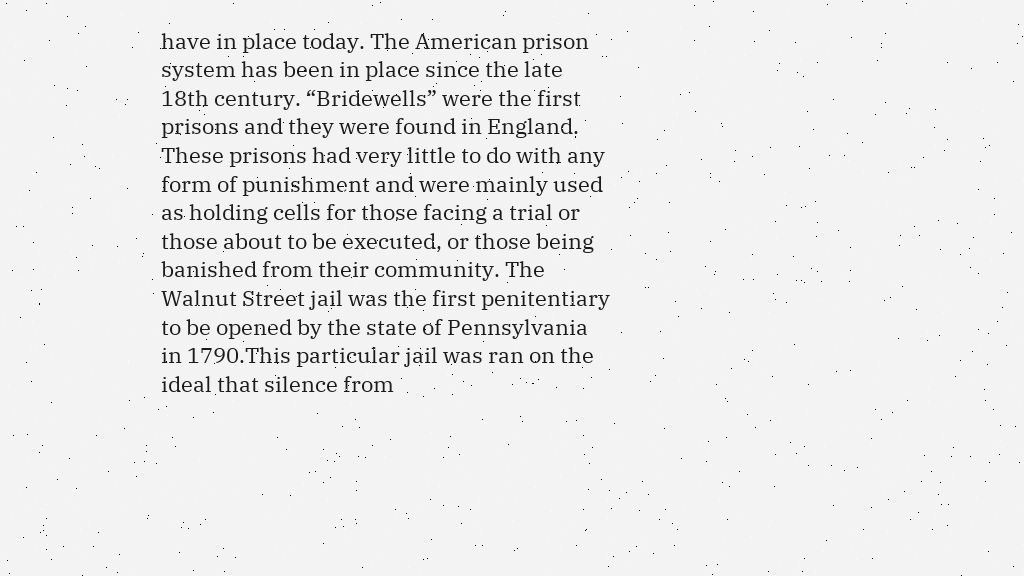have in place today. The American prison system has been in place since the late 18th century. “Bridewells” were the first prisons and they were found in England. These prisons had very little to do with any form of punishment and were mainly used as holding cells for those facing a trial or those about to be executed, or those being banished from their community. The Walnut Street jail was the first penitentiary to be opened by the state of Pennsylvania in 1790.This particular jail was ran on the ideal that silence from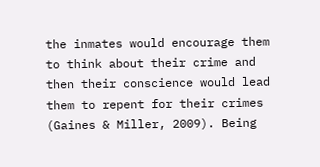the inmates would encourage them to think about their crime and then their conscience would lead them to repent for their crimes (Gaines & Miller, 2009). Being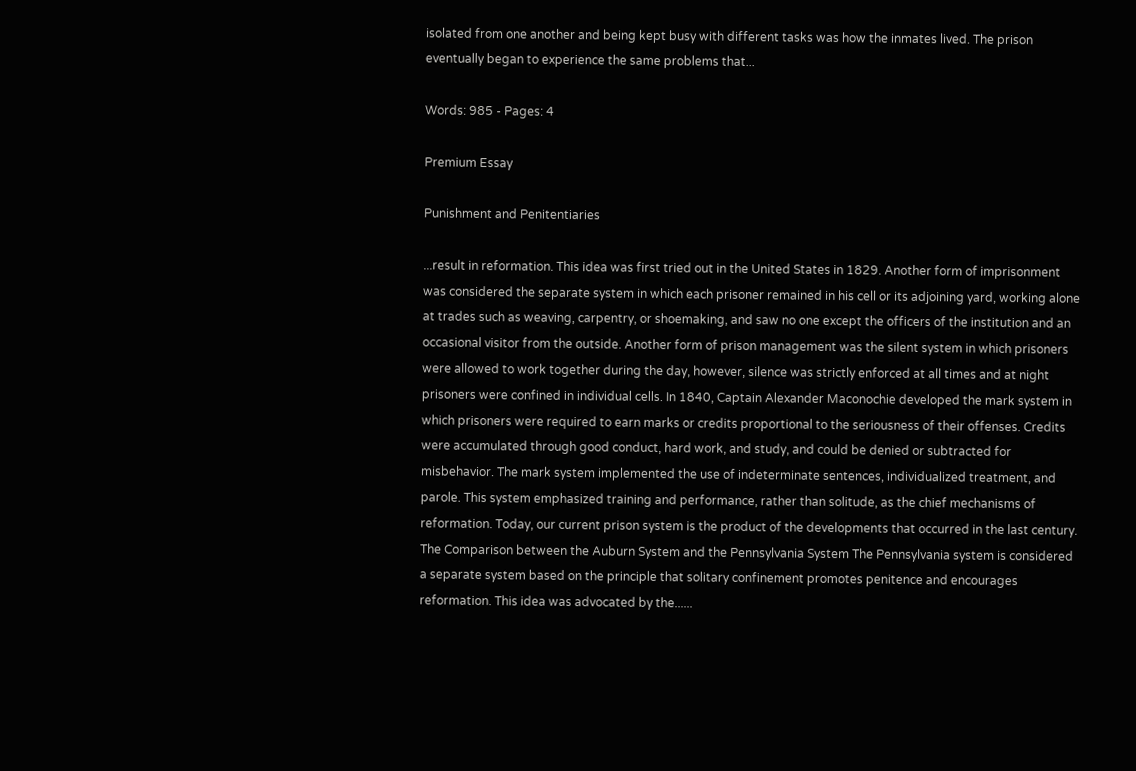isolated from one another and being kept busy with different tasks was how the inmates lived. The prison eventually began to experience the same problems that...

Words: 985 - Pages: 4

Premium Essay

Punishment and Penitentiaries

...result in reformation. This idea was first tried out in the United States in 1829. Another form of imprisonment was considered the separate system in which each prisoner remained in his cell or its adjoining yard, working alone at trades such as weaving, carpentry, or shoemaking, and saw no one except the officers of the institution and an occasional visitor from the outside. Another form of prison management was the silent system in which prisoners were allowed to work together during the day, however, silence was strictly enforced at all times and at night prisoners were confined in individual cells. In 1840, Captain Alexander Maconochie developed the mark system in which prisoners were required to earn marks or credits proportional to the seriousness of their offenses. Credits were accumulated through good conduct, hard work, and study, and could be denied or subtracted for misbehavior. The mark system implemented the use of indeterminate sentences, individualized treatment, and parole. This system emphasized training and performance, rather than solitude, as the chief mechanisms of reformation. Today, our current prison system is the product of the developments that occurred in the last century. The Comparison between the Auburn System and the Pennsylvania System The Pennsylvania system is considered a separate system based on the principle that solitary confinement promotes penitence and encourages reformation. This idea was advocated by the......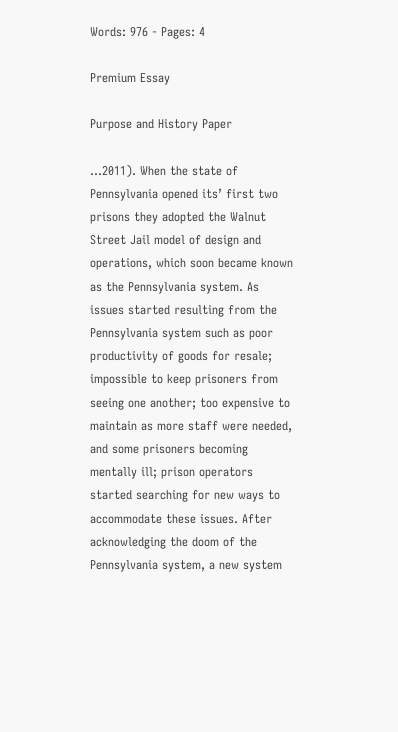Words: 976 - Pages: 4

Premium Essay

Purpose and History Paper

...2011). When the state of Pennsylvania opened its’ first two prisons they adopted the Walnut Street Jail model of design and operations, which soon became known as the Pennsylvania system. As issues started resulting from the Pennsylvania system such as poor productivity of goods for resale; impossible to keep prisoners from seeing one another; too expensive to maintain as more staff were needed, and some prisoners becoming mentally ill; prison operators started searching for new ways to accommodate these issues. After acknowledging the doom of the Pennsylvania system, a new system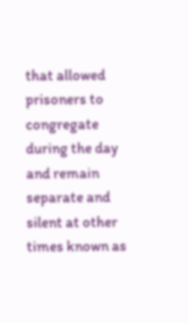that allowed prisoners to congregate during the day and remain separate and silent at other times known as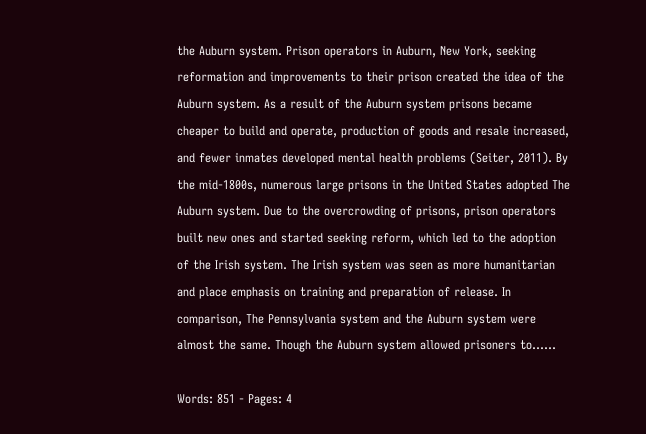the Auburn system. Prison operators in Auburn, New York, seeking reformation and improvements to their prison created the idea of the Auburn system. As a result of the Auburn system prisons became cheaper to build and operate, production of goods and resale increased, and fewer inmates developed mental health problems (Seiter, 2011). By the mid-1800s, numerous large prisons in the United States adopted The Auburn system. Due to the overcrowding of prisons, prison operators built new ones and started seeking reform, which led to the adoption of the Irish system. The Irish system was seen as more humanitarian and place emphasis on training and preparation of release. In comparison, The Pennsylvania system and the Auburn system were almost the same. Though the Auburn system allowed prisoners to......

Words: 851 - Pages: 4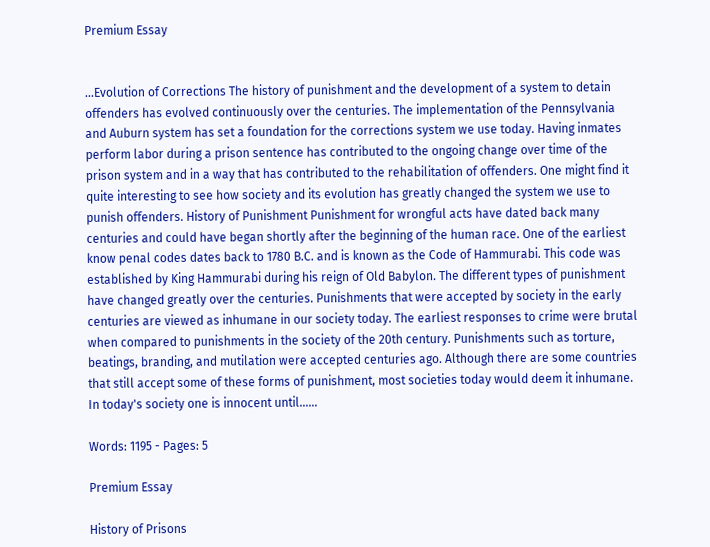Premium Essay


...Evolution of Corrections The history of punishment and the development of a system to detain offenders has evolved continuously over the centuries. The implementation of the Pennsylvania and Auburn system has set a foundation for the corrections system we use today. Having inmates perform labor during a prison sentence has contributed to the ongoing change over time of the prison system and in a way that has contributed to the rehabilitation of offenders. One might find it quite interesting to see how society and its evolution has greatly changed the system we use to punish offenders. History of Punishment Punishment for wrongful acts have dated back many centuries and could have began shortly after the beginning of the human race. One of the earliest know penal codes dates back to 1780 B.C. and is known as the Code of Hammurabi. This code was established by King Hammurabi during his reign of Old Babylon. The different types of punishment have changed greatly over the centuries. Punishments that were accepted by society in the early centuries are viewed as inhumane in our society today. The earliest responses to crime were brutal when compared to punishments in the society of the 20th century. Punishments such as torture, beatings, branding, and mutilation were accepted centuries ago. Although there are some countries that still accept some of these forms of punishment, most societies today would deem it inhumane. In today's society one is innocent until......

Words: 1195 - Pages: 5

Premium Essay

History of Prisons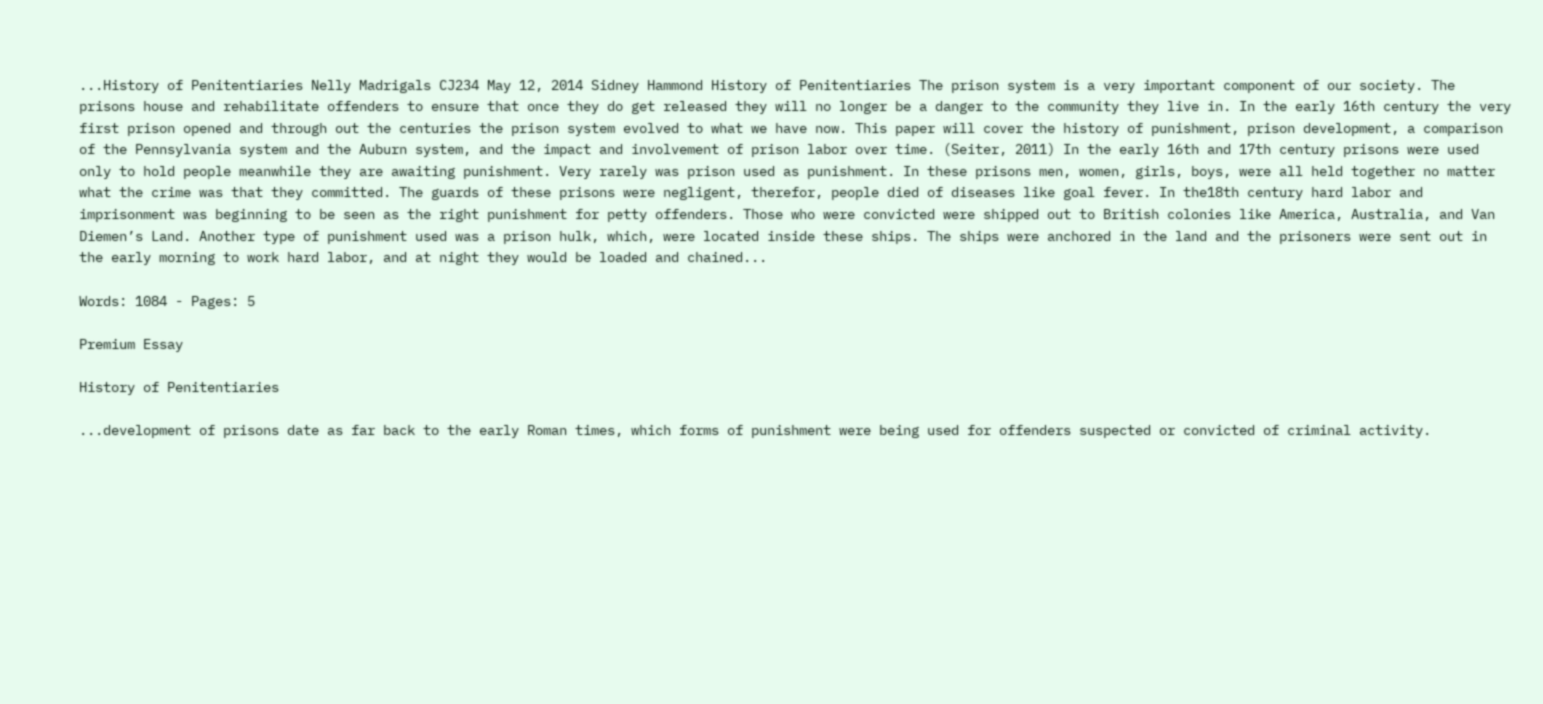...History of Penitentiaries Nelly Madrigals CJ234 May 12, 2014 Sidney Hammond History of Penitentiaries The prison system is a very important component of our society. The prisons house and rehabilitate offenders to ensure that once they do get released they will no longer be a danger to the community they live in. In the early 16th century the very first prison opened and through out the centuries the prison system evolved to what we have now. This paper will cover the history of punishment, prison development, a comparison of the Pennsylvania system and the Auburn system, and the impact and involvement of prison labor over time. (Seiter, 2011) In the early 16th and 17th century prisons were used only to hold people meanwhile they are awaiting punishment. Very rarely was prison used as punishment. In these prisons men, women, girls, boys, were all held together no matter what the crime was that they committed. The guards of these prisons were negligent, therefor, people died of diseases like goal fever. In the18th century hard labor and imprisonment was beginning to be seen as the right punishment for petty offenders. Those who were convicted were shipped out to British colonies like America, Australia, and Van Diemen’s Land. Another type of punishment used was a prison hulk, which, were located inside these ships. The ships were anchored in the land and the prisoners were sent out in the early morning to work hard labor, and at night they would be loaded and chained...

Words: 1084 - Pages: 5

Premium Essay

History of Penitentiaries

...development of prisons date as far back to the early Roman times, which forms of punishment were being used for offenders suspected or convicted of criminal activity.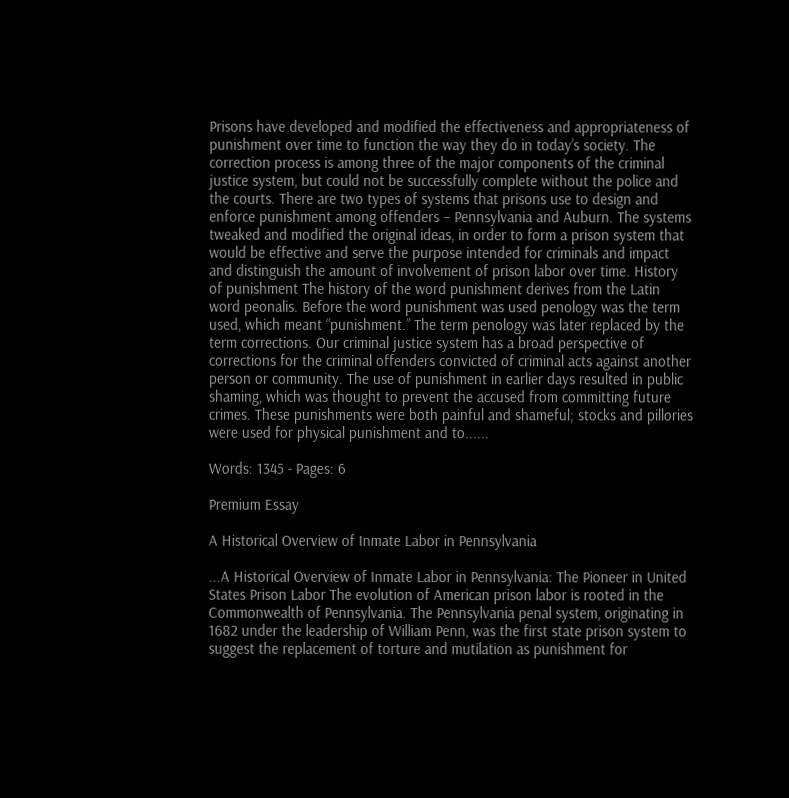Prisons have developed and modified the effectiveness and appropriateness of punishment over time to function the way they do in today’s society. The correction process is among three of the major components of the criminal justice system, but could not be successfully complete without the police and the courts. There are two types of systems that prisons use to design and enforce punishment among offenders – Pennsylvania and Auburn. The systems tweaked and modified the original ideas, in order to form a prison system that would be effective and serve the purpose intended for criminals and impact and distinguish the amount of involvement of prison labor over time. History of punishment The history of the word punishment derives from the Latin word peonalis. Before the word punishment was used penology was the term used, which meant “punishment.” The term penology was later replaced by the term corrections. Our criminal justice system has a broad perspective of corrections for the criminal offenders convicted of criminal acts against another person or community. The use of punishment in earlier days resulted in public shaming, which was thought to prevent the accused from committing future crimes. These punishments were both painful and shameful; stocks and pillories were used for physical punishment and to......

Words: 1345 - Pages: 6

Premium Essay

A Historical Overview of Inmate Labor in Pennsylvania

...A Historical Overview of Inmate Labor in Pennsylvania: The Pioneer in United States Prison Labor The evolution of American prison labor is rooted in the Commonwealth of Pennsylvania. The Pennsylvania penal system, originating in 1682 under the leadership of William Penn, was the first state prison system to suggest the replacement of torture and mutilation as punishment for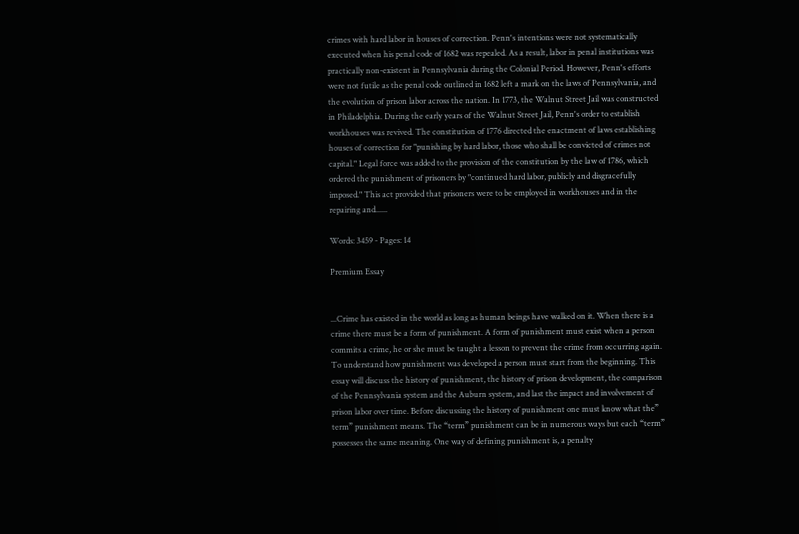crimes with hard labor in houses of correction. Penn's intentions were not systematically executed when his penal code of 1682 was repealed. As a result, labor in penal institutions was practically non-existent in Pennsylvania during the Colonial Period. However, Penn's efforts were not futile as the penal code outlined in 1682 left a mark on the laws of Pennsylvania, and the evolution of prison labor across the nation. In 1773, the Walnut Street Jail was constructed in Philadelphia. During the early years of the Walnut Street Jail, Penn's order to establish workhouses was revived. The constitution of 1776 directed the enactment of laws establishing houses of correction for "punishing by hard labor, those who shall be convicted of crimes not capital." Legal force was added to the provision of the constitution by the law of 1786, which ordered the punishment of prisoners by "continued hard labor, publicly and disgracefully imposed." This act provided that prisoners were to be employed in workhouses and in the repairing and......

Words: 3459 - Pages: 14

Premium Essay


...Crime has existed in the world as long as human beings have walked on it. When there is a crime there must be a form of punishment. A form of punishment must exist when a person commits a crime, he or she must be taught a lesson to prevent the crime from occurring again. To understand how punishment was developed a person must start from the beginning. This essay will discuss the history of punishment, the history of prison development, the comparison of the Pennsylvania system and the Auburn system, and last the impact and involvement of prison labor over time. Before discussing the history of punishment one must know what the” term” punishment means. The “term” punishment can be in numerous ways but each “term” possesses the same meaning. One way of defining punishment is, a penalty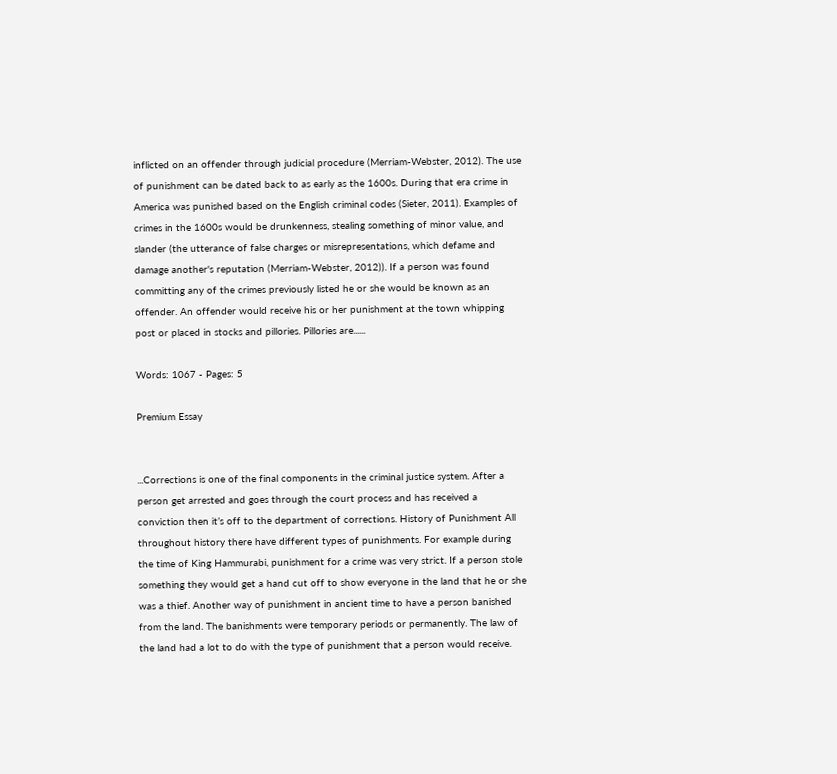inflicted on an offender through judicial procedure (Merriam-Webster, 2012). The use of punishment can be dated back to as early as the 1600s. During that era crime in America was punished based on the English criminal codes (Sieter, 2011). Examples of crimes in the 1600s would be drunkenness, stealing something of minor value, and slander (the utterance of false charges or misrepresentations, which defame and damage another's reputation (Merriam-Webster, 2012)). If a person was found committing any of the crimes previously listed he or she would be known as an offender. An offender would receive his or her punishment at the town whipping post or placed in stocks and pillories. Pillories are......

Words: 1067 - Pages: 5

Premium Essay


...Corrections is one of the final components in the criminal justice system. After a person get arrested and goes through the court process and has received a conviction then it’s off to the department of corrections. History of Punishment All throughout history there have different types of punishments. For example during the time of King Hammurabi, punishment for a crime was very strict. If a person stole something they would get a hand cut off to show everyone in the land that he or she was a thief. Another way of punishment in ancient time to have a person banished from the land. The banishments were temporary periods or permanently. The law of the land had a lot to do with the type of punishment that a person would receive.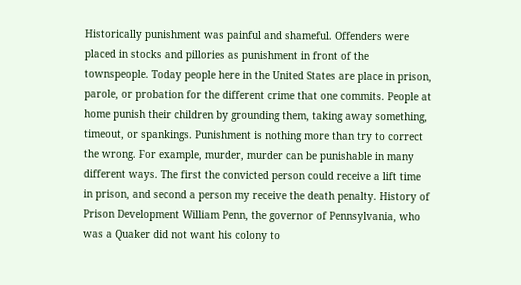Historically punishment was painful and shameful. Offenders were placed in stocks and pillories as punishment in front of the townspeople. Today people here in the United States are place in prison, parole, or probation for the different crime that one commits. People at home punish their children by grounding them, taking away something, timeout, or spankings. Punishment is nothing more than try to correct the wrong. For example, murder, murder can be punishable in many different ways. The first the convicted person could receive a lift time in prison, and second a person my receive the death penalty. History of Prison Development William Penn, the governor of Pennsylvania, who was a Quaker did not want his colony to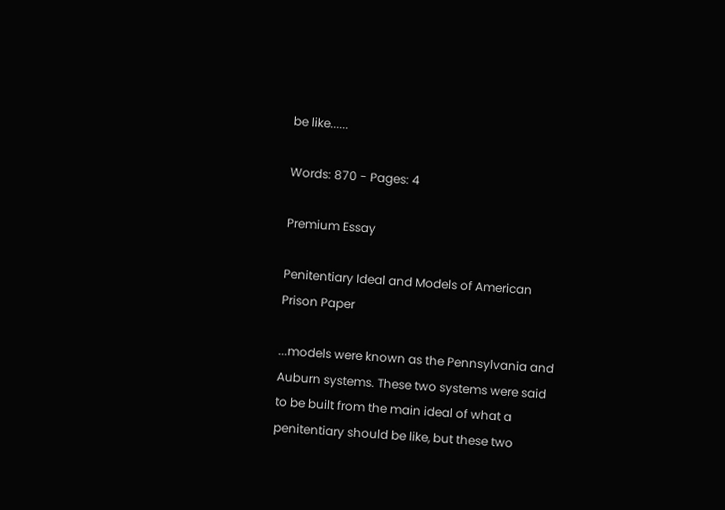be like......

Words: 870 - Pages: 4

Premium Essay

Penitentiary Ideal and Models of American Prison Paper

...models were known as the Pennsylvania and Auburn systems. These two systems were said to be built from the main ideal of what a penitentiary should be like, but these two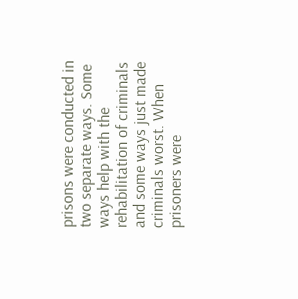prisons were conducted in two separate ways. Some ways help with the rehabilitation of criminals and some ways just made criminals worst. When prisoners were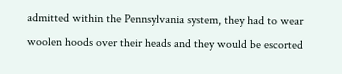admitted within the Pennsylvania system, they had to wear woolen hoods over their heads and they would be escorted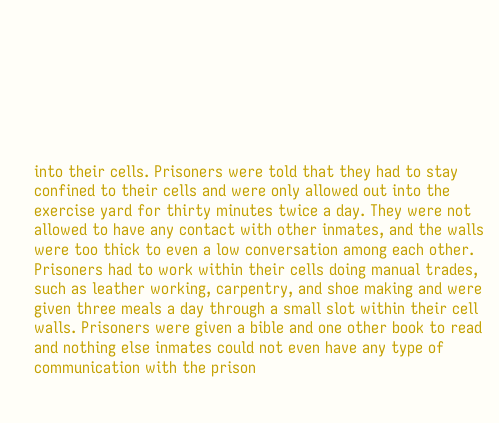into their cells. Prisoners were told that they had to stay confined to their cells and were only allowed out into the exercise yard for thirty minutes twice a day. They were not allowed to have any contact with other inmates, and the walls were too thick to even a low conversation among each other. Prisoners had to work within their cells doing manual trades, such as leather working, carpentry, and shoe making and were given three meals a day through a small slot within their cell walls. Prisoners were given a bible and one other book to read and nothing else inmates could not even have any type of communication with the prison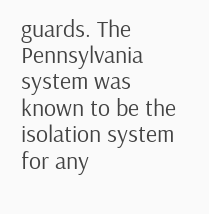guards. The Pennsylvania system was known to be the isolation system for any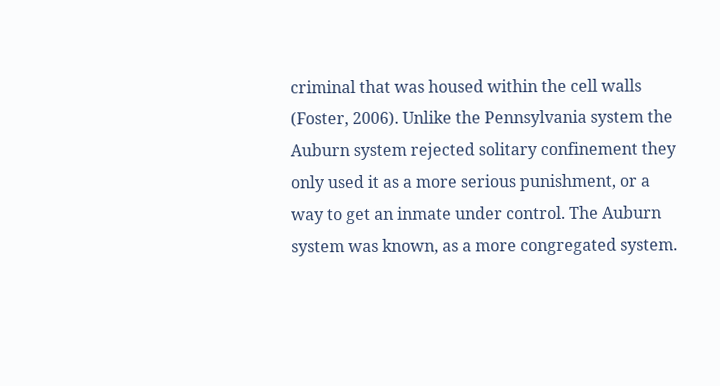criminal that was housed within the cell walls (Foster, 2006). Unlike the Pennsylvania system the Auburn system rejected solitary confinement they only used it as a more serious punishment, or a way to get an inmate under control. The Auburn system was known, as a more congregated system.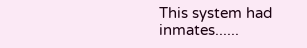This system had inmates......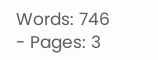Words: 746 - Pages: 3